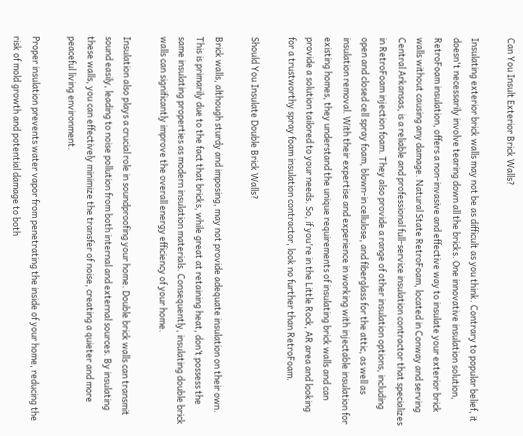Can You Insult Exterior Brick Walls?

Insulating exterior brick walls may not be as difficult as you think. Contrary to popular belief, it doesn't necessarily involve tearing down all the bricks. One innovative insulation solution, RetroFoam insulation, offers a non-invasive and effective way to insulate your exterior brick walls without causing any damage. Natural State RetroFoam, located in Conway and serving Central Arkansas, is a reliable and professional full-service insulation contractor that specializes in RetroFoam injection foam. They also provide a range of other insulation options, including open and closed cell spray foam, blown-in cellulose, and fiberglass for the attic, as well as insulation removal. With their expertise and experience in working with injectable insulation for existing homes, they understand the unique requirements of insulating brick walls and can provide a solution tailored to your needs. So, if you're in the Little Rock, AR area and looking for a trustworthy spray foam insulation contractor, look no further than RetroFoam.

Should You Insulate Double Brick Walls?

Brick walls, although sturdy and imposing, may not provide adequate insulation on their own. This is primarily due to the fact that bricks, while great at retaining heat, don’t possess the same insulating properties as modern insulation materials. Consequently, insulating double brick walls can significantly improve the overall energy efficiency of your home.

Insulation also plays a crucial role in soundproofing your home. Double brick walls can transmit sound easily, leading to noise pollution from both internal and external sources. By insulating these walls, you can effectively minimize the transfer of noise, creating a quieter and more peaceful living environment.

Proper insulation prevents water vapor from penetrating the inside of your home, reducing the risk of mold growth and potential damage to both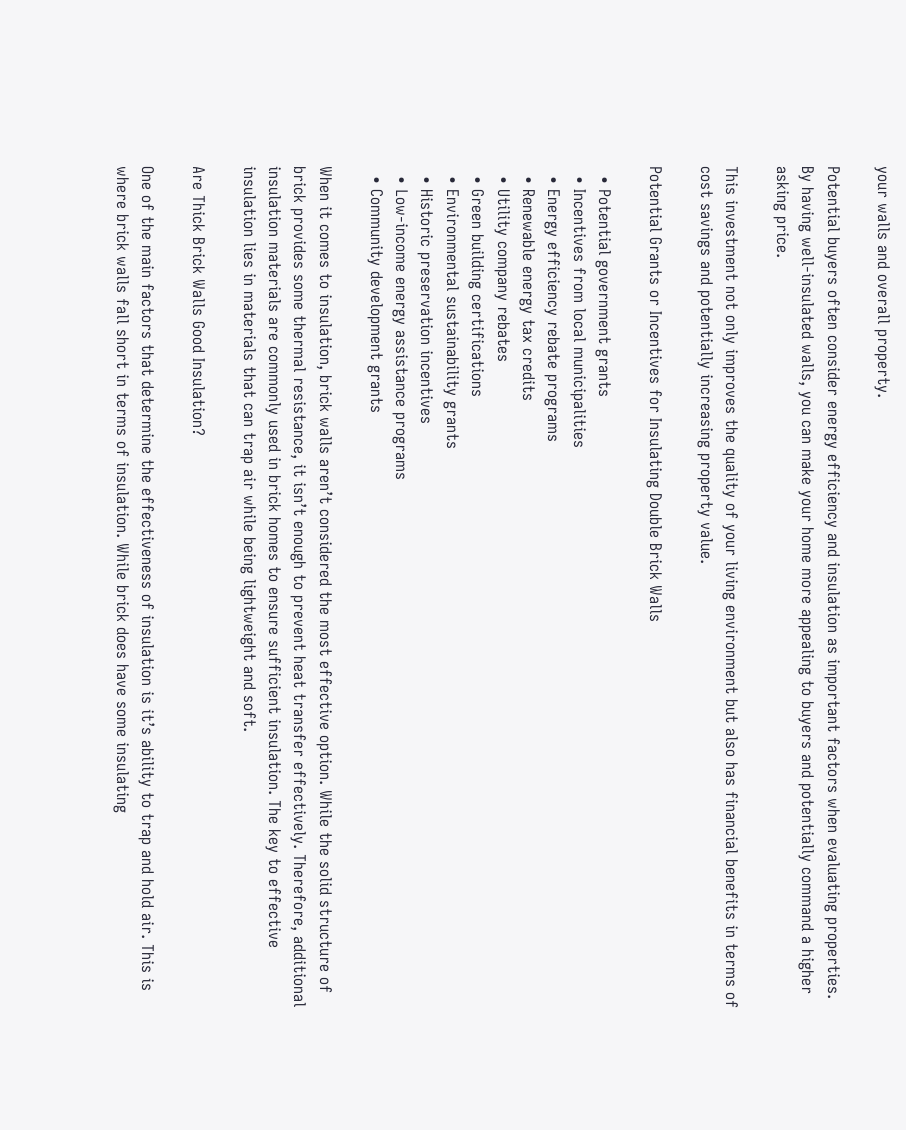your walls and overall property.

Potential buyers often consider energy efficiency and insulation as important factors when evaluating properties. By having well-insulated walls, you can make your home more appealing to buyers and potentially command a higher asking price.

This investment not only improves the quality of your living environment but also has financial benefits in terms of cost savings and potentially increasing property value.

Potential Grants or Incentives for Insulating Double Brick Walls

  • Potential government grants
  • Incentives from local municipalities
  • Energy efficiency rebate programs
  • Renewable energy tax credits
  • Utility company rebates
  • Green building certifications
  • Environmental sustainability grants
  • Historic preservation incentives
  • Low-income energy assistance programs
  • Community development grants

When it comes to insulation, brick walls aren’t considered the most effective option. While the solid structure of brick provides some thermal resistance, it isn’t enough to prevent heat transfer effectively. Therefore, additional insulation materials are commonly used in brick homes to ensure sufficient insulation. The key to effective insulation lies in materials that can trap air while being lightweight and soft.

Are Thick Brick Walls Good Insulation?

One of the main factors that determine the effectiveness of insulation is it’s ability to trap and hold air. This is where brick walls fall short in terms of insulation. While brick does have some insulating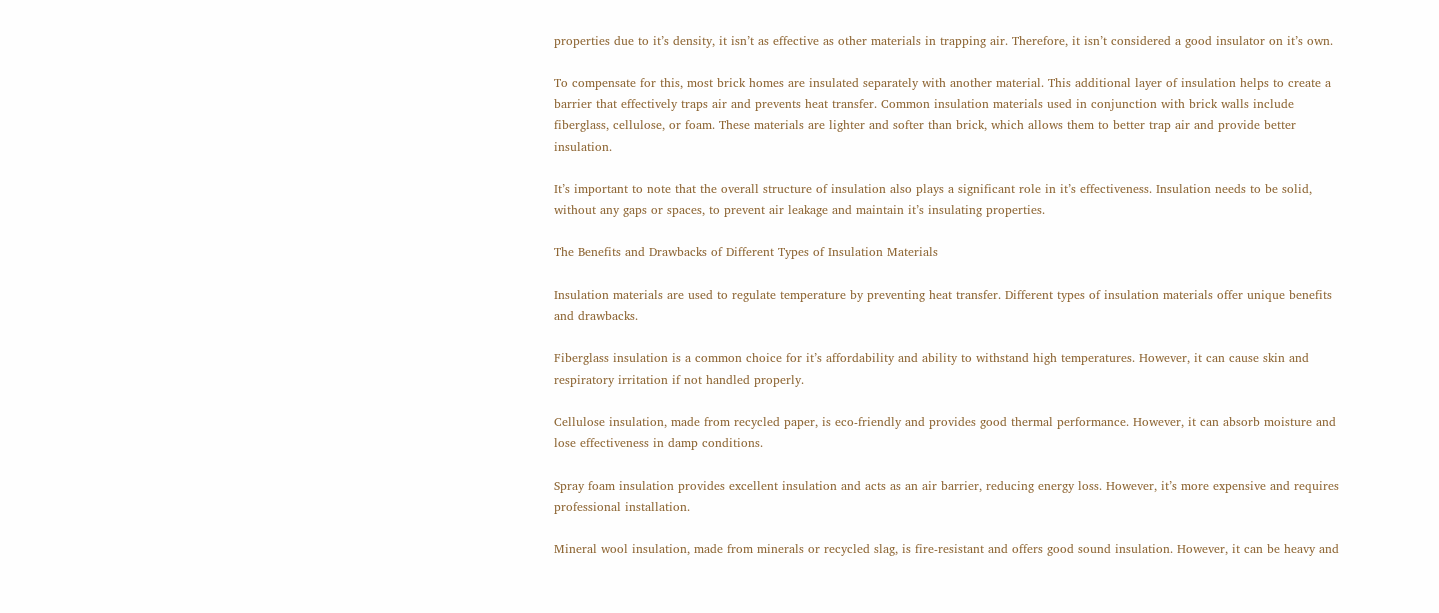properties due to it’s density, it isn’t as effective as other materials in trapping air. Therefore, it isn’t considered a good insulator on it’s own.

To compensate for this, most brick homes are insulated separately with another material. This additional layer of insulation helps to create a barrier that effectively traps air and prevents heat transfer. Common insulation materials used in conjunction with brick walls include fiberglass, cellulose, or foam. These materials are lighter and softer than brick, which allows them to better trap air and provide better insulation.

It’s important to note that the overall structure of insulation also plays a significant role in it’s effectiveness. Insulation needs to be solid, without any gaps or spaces, to prevent air leakage and maintain it’s insulating properties.

The Benefits and Drawbacks of Different Types of Insulation Materials

Insulation materials are used to regulate temperature by preventing heat transfer. Different types of insulation materials offer unique benefits and drawbacks.

Fiberglass insulation is a common choice for it’s affordability and ability to withstand high temperatures. However, it can cause skin and respiratory irritation if not handled properly.

Cellulose insulation, made from recycled paper, is eco-friendly and provides good thermal performance. However, it can absorb moisture and lose effectiveness in damp conditions.

Spray foam insulation provides excellent insulation and acts as an air barrier, reducing energy loss. However, it’s more expensive and requires professional installation.

Mineral wool insulation, made from minerals or recycled slag, is fire-resistant and offers good sound insulation. However, it can be heavy and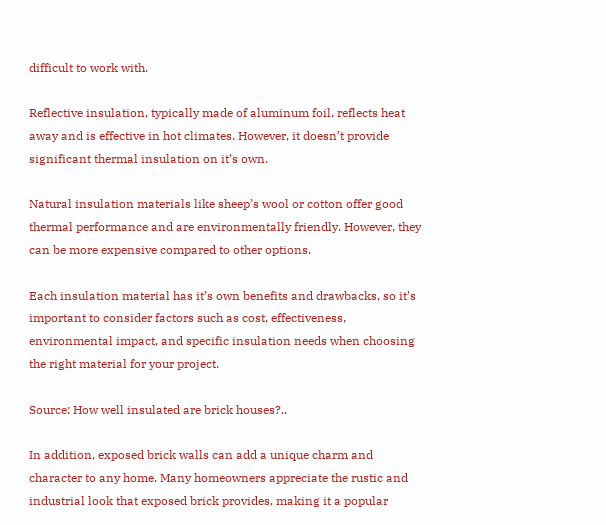difficult to work with.

Reflective insulation, typically made of aluminum foil, reflects heat away and is effective in hot climates. However, it doesn’t provide significant thermal insulation on it’s own.

Natural insulation materials like sheep’s wool or cotton offer good thermal performance and are environmentally friendly. However, they can be more expensive compared to other options.

Each insulation material has it’s own benefits and drawbacks, so it’s important to consider factors such as cost, effectiveness, environmental impact, and specific insulation needs when choosing the right material for your project.

Source: How well insulated are brick houses?..

In addition, exposed brick walls can add a unique charm and character to any home. Many homeowners appreciate the rustic and industrial look that exposed brick provides, making it a popular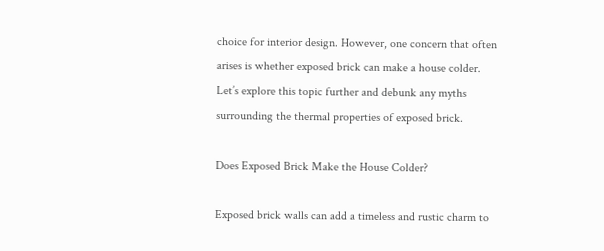choice for interior design. However, one concern that often arises is whether exposed brick can make a house colder. Let’s explore this topic further and debunk any myths surrounding the thermal properties of exposed brick.

Does Exposed Brick Make the House Colder?

Exposed brick walls can add a timeless and rustic charm to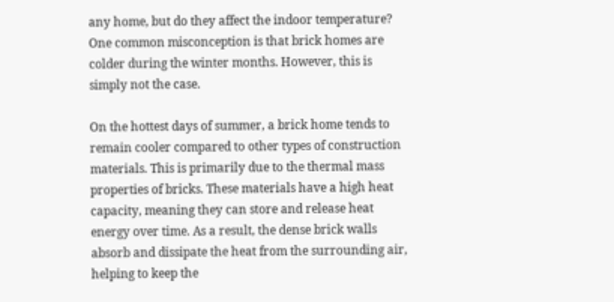any home, but do they affect the indoor temperature? One common misconception is that brick homes are colder during the winter months. However, this is simply not the case.

On the hottest days of summer, a brick home tends to remain cooler compared to other types of construction materials. This is primarily due to the thermal mass properties of bricks. These materials have a high heat capacity, meaning they can store and release heat energy over time. As a result, the dense brick walls absorb and dissipate the heat from the surrounding air, helping to keep the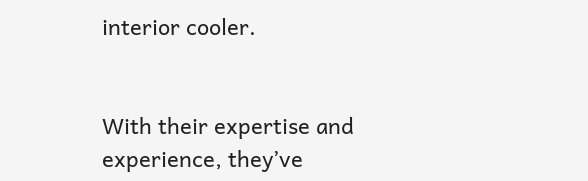interior cooler.


With their expertise and experience, they’ve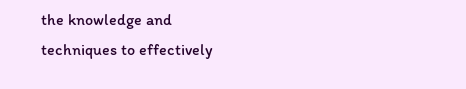the knowledge and techniques to effectively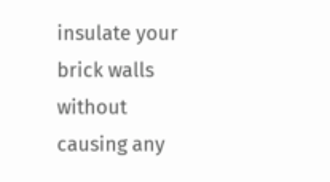insulate your brick walls without causing any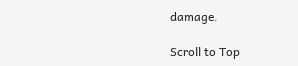damage.

Scroll to Top